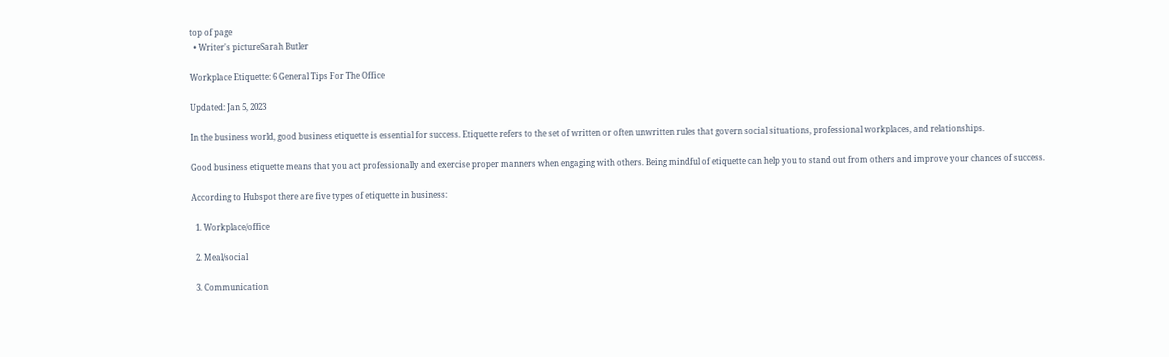top of page
  • Writer's pictureSarah Butler

Workplace Etiquette: 6 General Tips For The Office

Updated: Jan 5, 2023

In the business world, good business etiquette is essential for success. Etiquette refers to the set of written or often unwritten rules that govern social situations, professional workplaces, and relationships.

Good business etiquette means that you act professionally and exercise proper manners when engaging with others. Being mindful of etiquette can help you to stand out from others and improve your chances of success.

According to Hubspot there are five types of etiquette in business:

  1. Workplace/office

  2. Meal/social

  3. Communication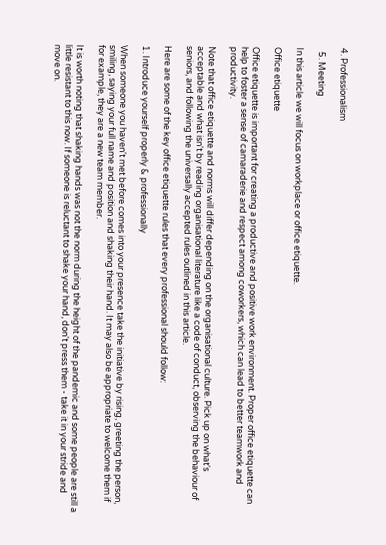4. Professionalism

  5. Meeting

In this article we will focus on workplace or office etiquette.

Office etiquette

Office etiquette is important for creating a productive and positive work environment. Proper office etiquette can help to foster a sense of camaraderie and respect among coworkers, which can lead to better teamwork and productivity.

Note that office etiquette and norms will differ depending on the organisational culture. Pick up on what's acceptable and what isn't by reading organisational literature like a code of conduct, observing the behaviour of seniors, and following the universally accepted rules outlined in this article.

Here are some of the key office etiquette rules that every professional should follow:

1. Introduce yourself properly & professionally

When someone you haven't met before comes into your presence take the initiative by rising, greeting the person, smiling, saying your full name and position and shaking their hand. It may also be appropriate to welcome them if for example, they are a new team member.

It is worth noting that shaking hands was not the norm during the height of the pandemic and some people are still a little resistant to this now. If someone is reluctant to shake your hand, don't press them - take it in your stride and move on.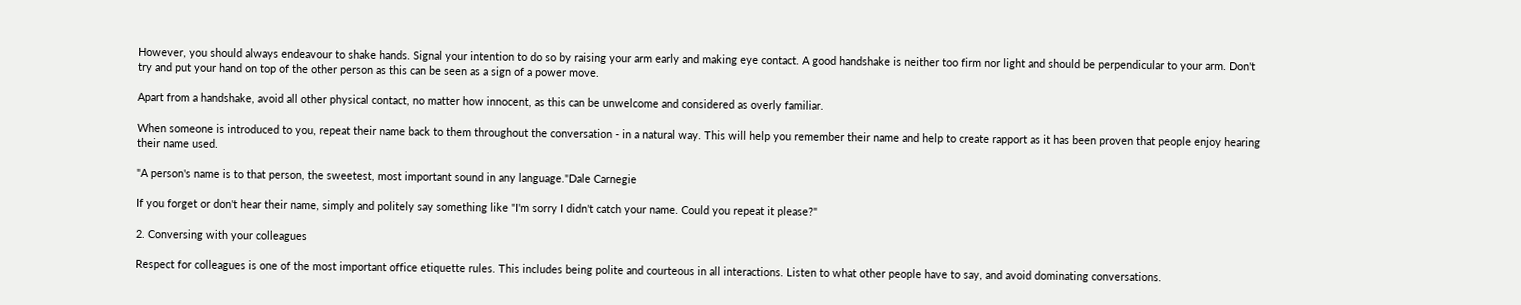However, you should always endeavour to shake hands. Signal your intention to do so by raising your arm early and making eye contact. A good handshake is neither too firm nor light and should be perpendicular to your arm. Don't try and put your hand on top of the other person as this can be seen as a sign of a power move.

Apart from a handshake, avoid all other physical contact, no matter how innocent, as this can be unwelcome and considered as overly familiar.

When someone is introduced to you, repeat their name back to them throughout the conversation - in a natural way. This will help you remember their name and help to create rapport as it has been proven that people enjoy hearing their name used.

"A person's name is to that person, the sweetest, most important sound in any language."Dale Carnegie

If you forget or don't hear their name, simply and politely say something like "I'm sorry I didn't catch your name. Could you repeat it please?"

2. Conversing with your colleagues

Respect for colleagues is one of the most important office etiquette rules. This includes being polite and courteous in all interactions. Listen to what other people have to say, and avoid dominating conversations.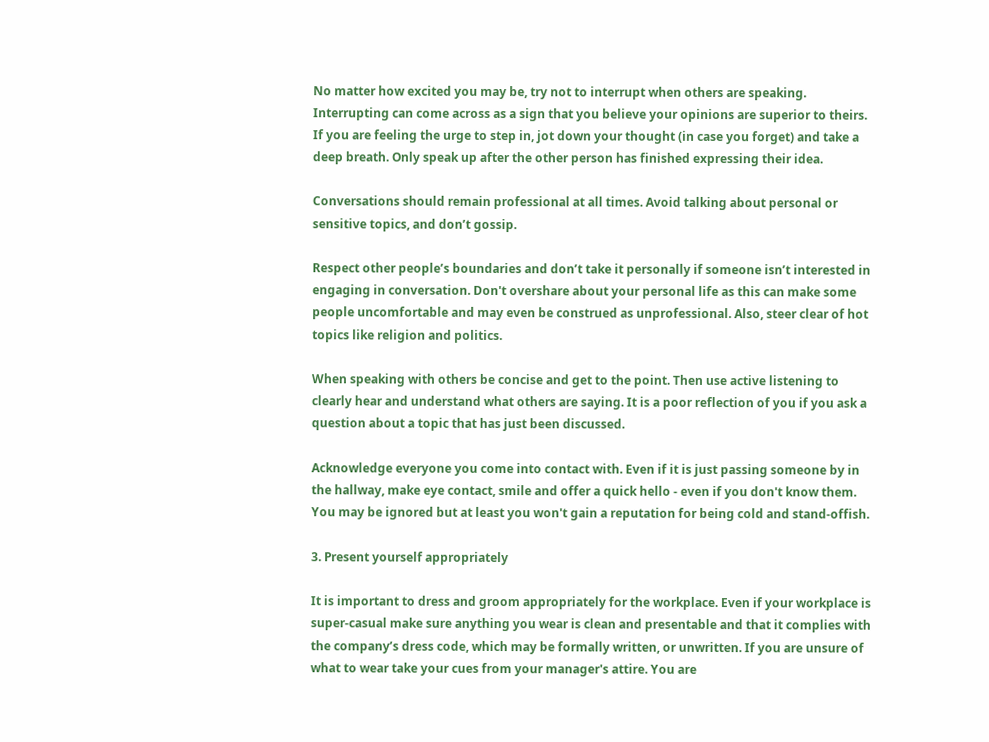No matter how excited you may be, try not to interrupt when others are speaking. Interrupting can come across as a sign that you believe your opinions are superior to theirs. If you are feeling the urge to step in, jot down your thought (in case you forget) and take a deep breath. Only speak up after the other person has finished expressing their idea.

Conversations should remain professional at all times. Avoid talking about personal or sensitive topics, and don’t gossip.

Respect other people’s boundaries and don’t take it personally if someone isn’t interested in engaging in conversation. Don't overshare about your personal life as this can make some people uncomfortable and may even be construed as unprofessional. Also, steer clear of hot topics like religion and politics.

When speaking with others be concise and get to the point. Then use active listening to clearly hear and understand what others are saying. It is a poor reflection of you if you ask a question about a topic that has just been discussed.

Acknowledge everyone you come into contact with. Even if it is just passing someone by in the hallway, make eye contact, smile and offer a quick hello - even if you don't know them. You may be ignored but at least you won't gain a reputation for being cold and stand-offish.

3. Present yourself appropriately

It is important to dress and groom appropriately for the workplace. Even if your workplace is super-casual make sure anything you wear is clean and presentable and that it complies with the company’s dress code, which may be formally written, or unwritten. If you are unsure of what to wear take your cues from your manager's attire. You are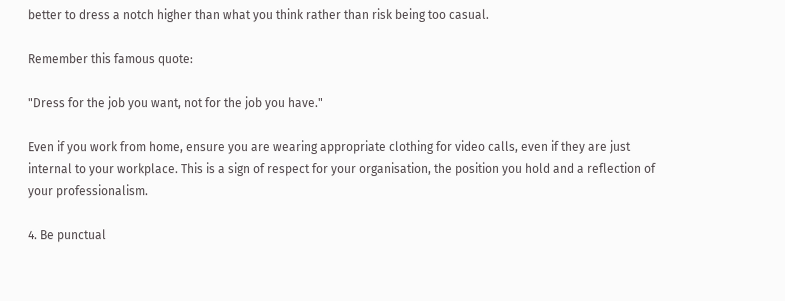better to dress a notch higher than what you think rather than risk being too casual.

Remember this famous quote:

"Dress for the job you want, not for the job you have."

Even if you work from home, ensure you are wearing appropriate clothing for video calls, even if they are just internal to your workplace. This is a sign of respect for your organisation, the position you hold and a reflection of your professionalism.

4. Be punctual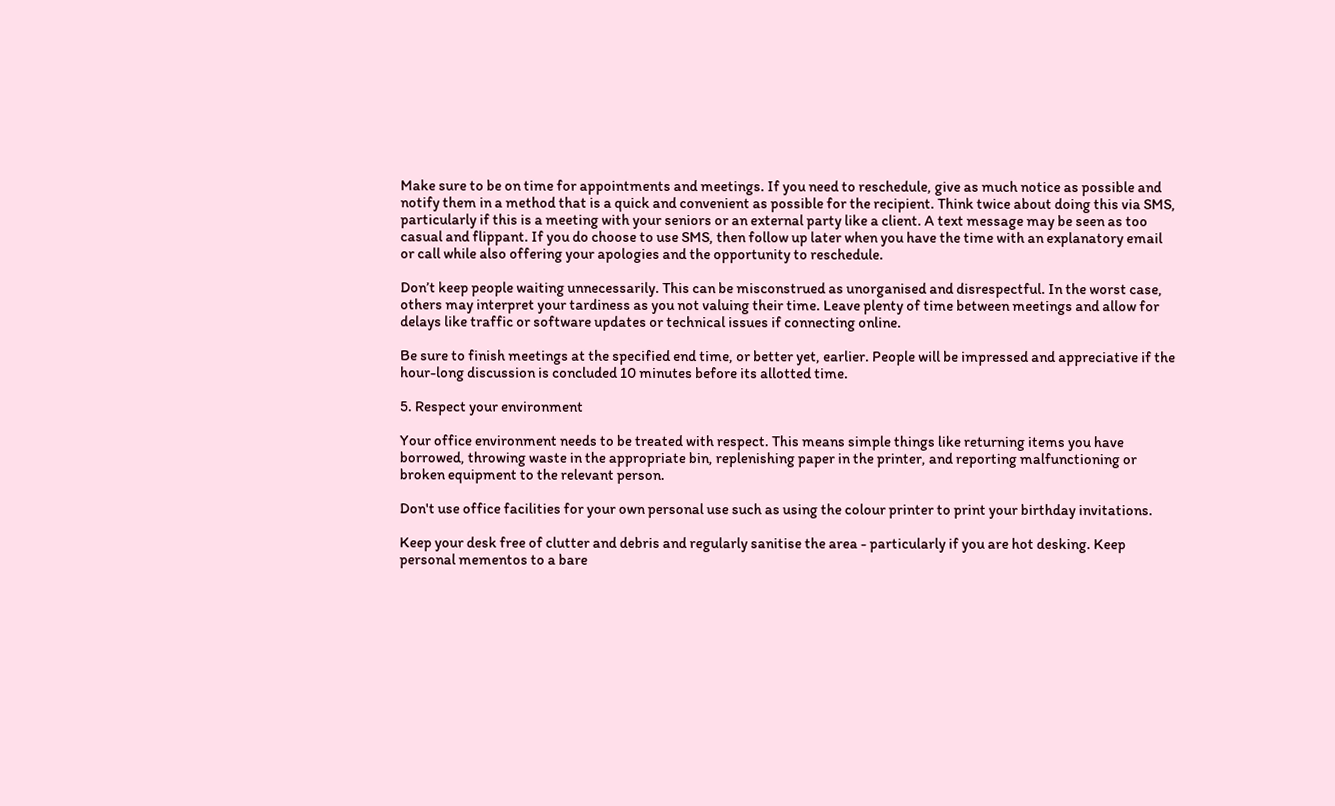Make sure to be on time for appointments and meetings. If you need to reschedule, give as much notice as possible and notify them in a method that is a quick and convenient as possible for the recipient. Think twice about doing this via SMS, particularly if this is a meeting with your seniors or an external party like a client. A text message may be seen as too casual and flippant. If you do choose to use SMS, then follow up later when you have the time with an explanatory email or call while also offering your apologies and the opportunity to reschedule.

Don’t keep people waiting unnecessarily. This can be misconstrued as unorganised and disrespectful. In the worst case, others may interpret your tardiness as you not valuing their time. Leave plenty of time between meetings and allow for delays like traffic or software updates or technical issues if connecting online.

Be sure to finish meetings at the specified end time, or better yet, earlier. People will be impressed and appreciative if the hour-long discussion is concluded 10 minutes before its allotted time.

5. Respect your environment

Your office environment needs to be treated with respect. This means simple things like returning items you have borrowed, throwing waste in the appropriate bin, replenishing paper in the printer, and reporting malfunctioning or broken equipment to the relevant person.

Don't use office facilities for your own personal use such as using the colour printer to print your birthday invitations.

Keep your desk free of clutter and debris and regularly sanitise the area - particularly if you are hot desking. Keep personal mementos to a bare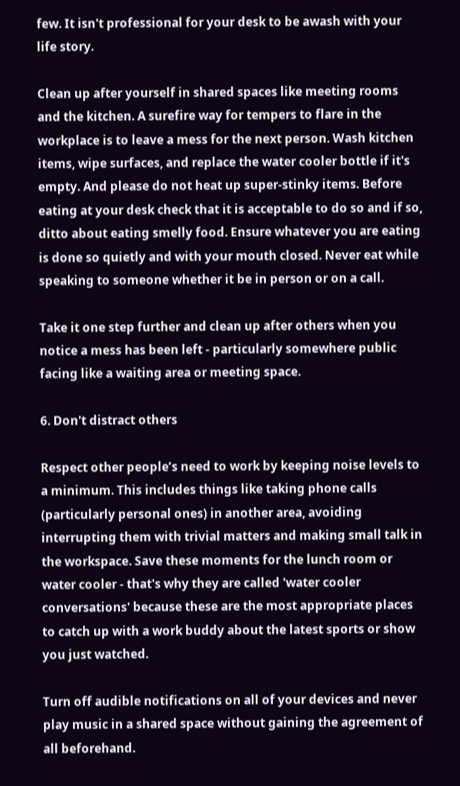few. It isn't professional for your desk to be awash with your life story.

Clean up after yourself in shared spaces like meeting rooms and the kitchen. A surefire way for tempers to flare in the workplace is to leave a mess for the next person. Wash kitchen items, wipe surfaces, and replace the water cooler bottle if it's empty. And please do not heat up super-stinky items. Before eating at your desk check that it is acceptable to do so and if so, ditto about eating smelly food. Ensure whatever you are eating is done so quietly and with your mouth closed. Never eat while speaking to someone whether it be in person or on a call.

Take it one step further and clean up after others when you notice a mess has been left - particularly somewhere public facing like a waiting area or meeting space.

6. Don't distract others

Respect other people’s need to work by keeping noise levels to a minimum. This includes things like taking phone calls (particularly personal ones) in another area, avoiding interrupting them with trivial matters and making small talk in the workspace. Save these moments for the lunch room or water cooler - that's why they are called 'water cooler conversations' because these are the most appropriate places to catch up with a work buddy about the latest sports or show you just watched.

Turn off audible notifications on all of your devices and never play music in a shared space without gaining the agreement of all beforehand.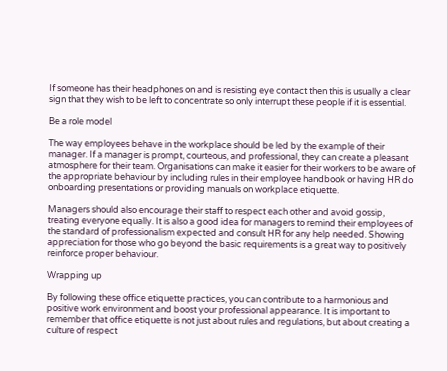If someone has their headphones on and is resisting eye contact then this is usually a clear sign that they wish to be left to concentrate so only interrupt these people if it is essential.

Be a role model

The way employees behave in the workplace should be led by the example of their manager. If a manager is prompt, courteous, and professional, they can create a pleasant atmosphere for their team. Organisations can make it easier for their workers to be aware of the appropriate behaviour by including rules in their employee handbook or having HR do onboarding presentations or providing manuals on workplace etiquette.

Managers should also encourage their staff to respect each other and avoid gossip, treating everyone equally. It is also a good idea for managers to remind their employees of the standard of professionalism expected and consult HR for any help needed. Showing appreciation for those who go beyond the basic requirements is a great way to positively reinforce proper behaviour.

Wrapping up

By following these office etiquette practices, you can contribute to a harmonious and positive work environment and boost your professional appearance. It is important to remember that office etiquette is not just about rules and regulations, but about creating a culture of respect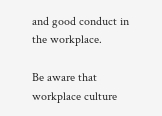and good conduct in the workplace.

Be aware that workplace culture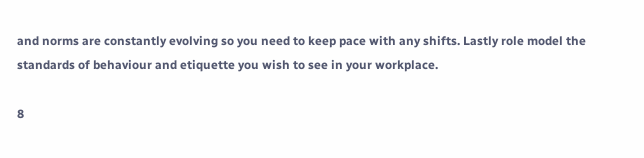and norms are constantly evolving so you need to keep pace with any shifts. Lastly role model the standards of behaviour and etiquette you wish to see in your workplace.

8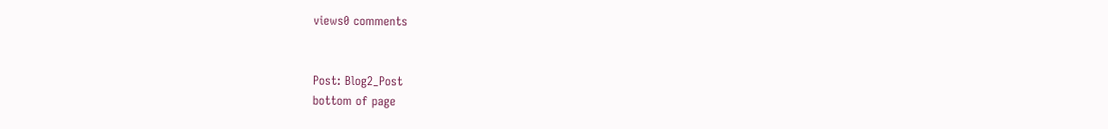views0 comments


Post: Blog2_Post
bottom of page